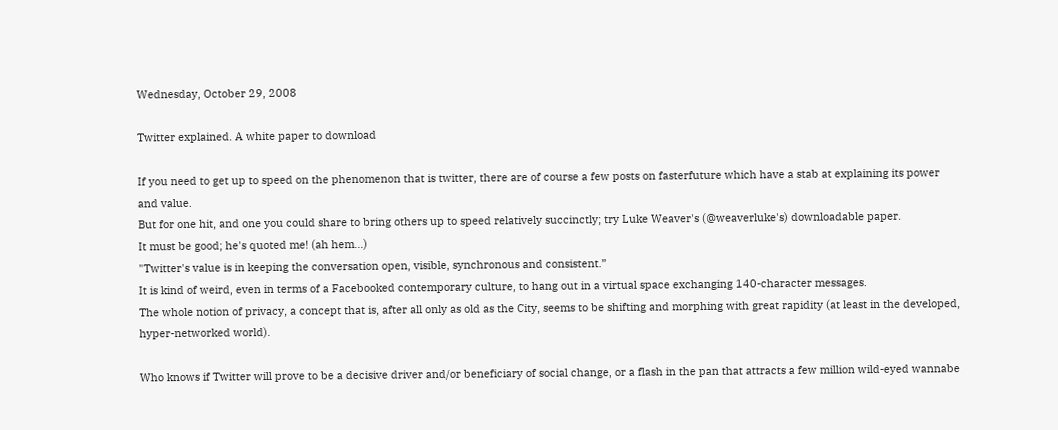Wednesday, October 29, 2008

Twitter explained. A white paper to download

If you need to get up to speed on the phenomenon that is twitter, there are of course a few posts on fasterfuture which have a stab at explaining its power and value.
But for one hit, and one you could share to bring others up to speed relatively succinctly; try Luke Weaver's (@weaverluke's) downloadable paper.
It must be good; he's quoted me! (ah hem...)
"Twitter's value is in keeping the conversation open, visible, synchronous and consistent.”
It is kind of weird, even in terms of a Facebooked contemporary culture, to hang out in a virtual space exchanging 140-character messages.
The whole notion of privacy, a concept that is, after all only as old as the City, seems to be shifting and morphing with great rapidity (at least in the developed, hyper-networked world).

Who knows if Twitter will prove to be a decisive driver and/or beneficiary of social change, or a flash in the pan that attracts a few million wild-eyed wannabe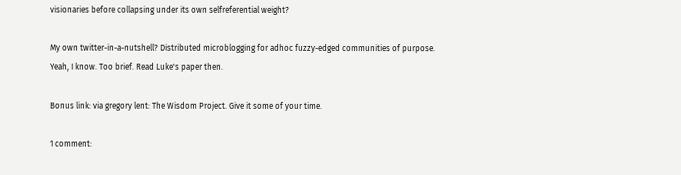visionaries before collapsing under its own selfreferential weight?

My own twitter-in-a-nutshell? Distributed microblogging for adhoc fuzzy-edged communities of purpose. Yeah, I know. Too brief. Read Luke's paper then.

Bonus link: via gregory lent: The Wisdom Project. Give it some of your time.

1 comment: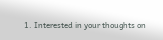1. Interested in your thoughts on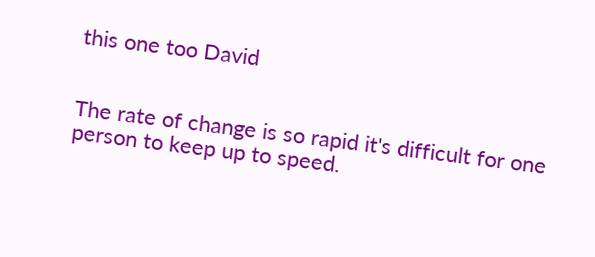this one too David


The rate of change is so rapid it's difficult for one person to keep up to speed.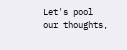Let's pool our thoughts,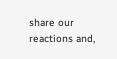share our reactions and,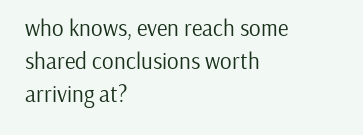who knows, even reach some shared conclusions worth arriving at?